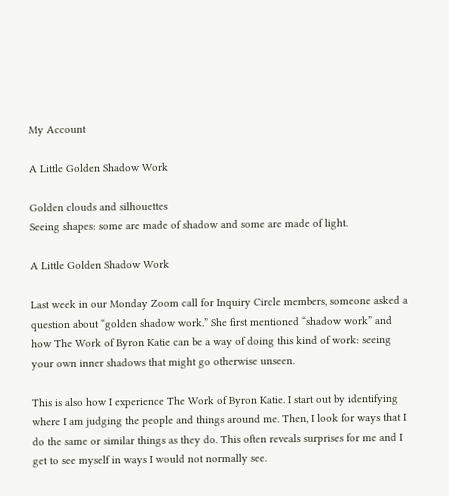My Account

A Little Golden Shadow Work

Golden clouds and silhouettes
Seeing shapes: some are made of shadow and some are made of light.

A Little Golden Shadow Work

Last week in our Monday Zoom call for Inquiry Circle members, someone asked a question about “golden shadow work.” She first mentioned “shadow work” and how The Work of Byron Katie can be a way of doing this kind of work: seeing your own inner shadows that might go otherwise unseen.

This is also how I experience The Work of Byron Katie. I start out by identifying where I am judging the people and things around me. Then, I look for ways that I do the same or similar things as they do. This often reveals surprises for me and I get to see myself in ways I would not normally see.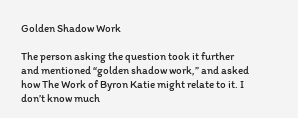Golden Shadow Work

The person asking the question took it further and mentioned “golden shadow work,” and asked how The Work of Byron Katie might relate to it. I don’t know much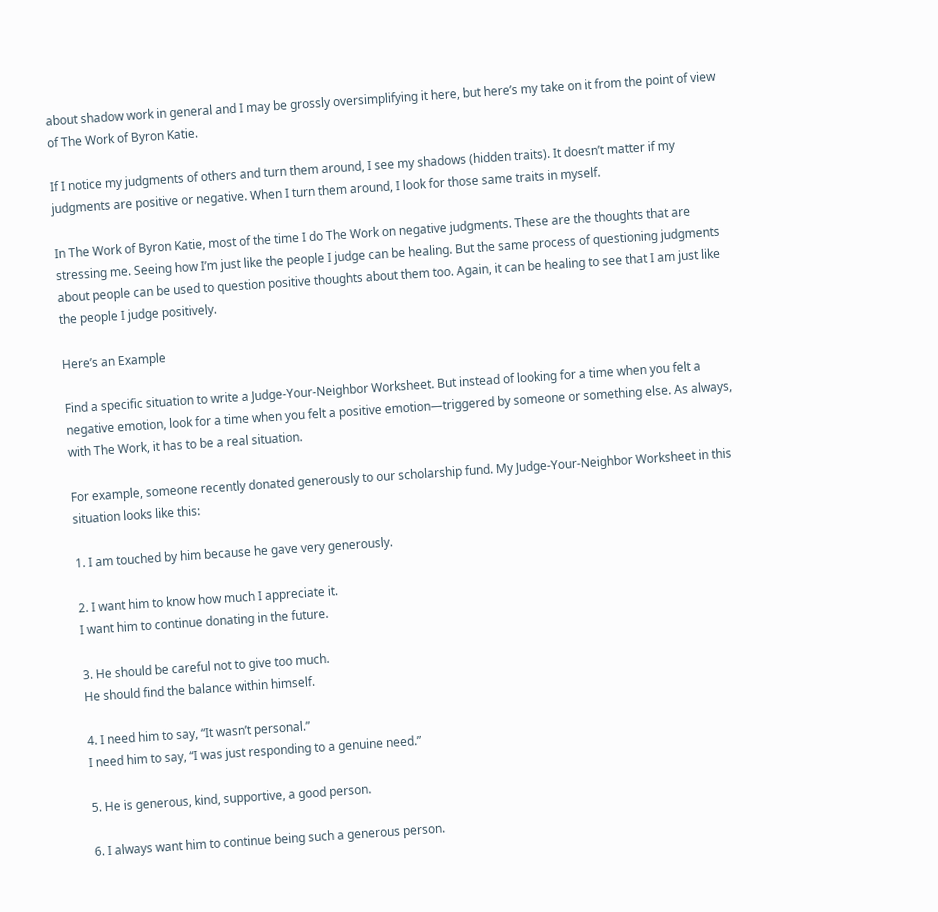about shadow work in general and I may be grossly oversimplifying it here, but here’s my take on it from the point of view of The Work of Byron Katie.

If I notice my judgments of others and turn them around, I see my shadows (hidden traits). It doesn’t matter if my judgments are positive or negative. When I turn them around, I look for those same traits in myself.

In The Work of Byron Katie, most of the time I do The Work on negative judgments. These are the thoughts that are stressing me. Seeing how I’m just like the people I judge can be healing. But the same process of questioning judgments about people can be used to question positive thoughts about them too. Again, it can be healing to see that I am just like the people I judge positively.

Here’s an Example

Find a specific situation to write a Judge-Your-Neighbor Worksheet. But instead of looking for a time when you felt a negative emotion, look for a time when you felt a positive emotion—triggered by someone or something else. As always, with The Work, it has to be a real situation.

For example, someone recently donated generously to our scholarship fund. My Judge-Your-Neighbor Worksheet in this situation looks like this:

1. I am touched by him because he gave very generously.

2. I want him to know how much I appreciate it.
I want him to continue donating in the future.

3. He should be careful not to give too much.
He should find the balance within himself.

4. I need him to say, “It wasn’t personal.”
I need him to say, “I was just responding to a genuine need.”

5. He is generous, kind, supportive, a good person.

6. I always want him to continue being such a generous person.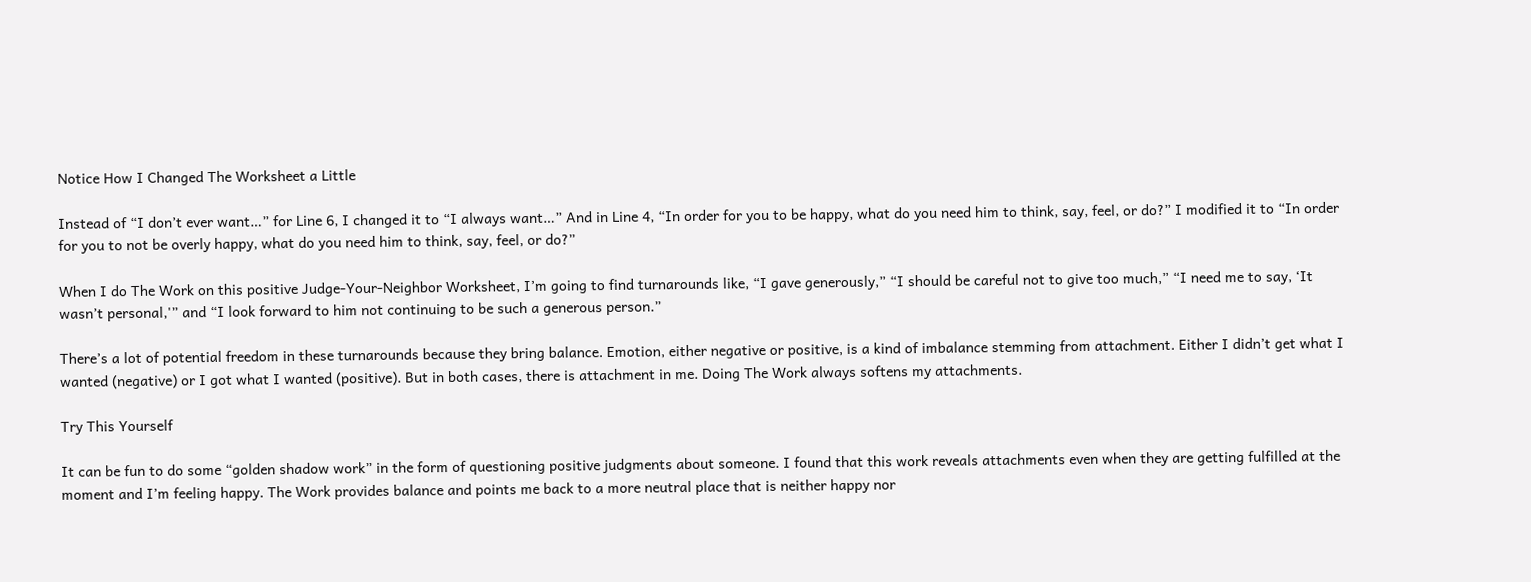Notice How I Changed The Worksheet a Little

Instead of “I don’t ever want…” for Line 6, I changed it to “I always want…” And in Line 4, “In order for you to be happy, what do you need him to think, say, feel, or do?” I modified it to “In order for you to not be overly happy, what do you need him to think, say, feel, or do?”

When I do The Work on this positive Judge-Your-Neighbor Worksheet, I’m going to find turnarounds like, “I gave generously,” “I should be careful not to give too much,” “I need me to say, ‘It wasn’t personal,'” and “I look forward to him not continuing to be such a generous person.”

There’s a lot of potential freedom in these turnarounds because they bring balance. Emotion, either negative or positive, is a kind of imbalance stemming from attachment. Either I didn’t get what I wanted (negative) or I got what I wanted (positive). But in both cases, there is attachment in me. Doing The Work always softens my attachments.

Try This Yourself

It can be fun to do some “golden shadow work” in the form of questioning positive judgments about someone. I found that this work reveals attachments even when they are getting fulfilled at the moment and I’m feeling happy. The Work provides balance and points me back to a more neutral place that is neither happy nor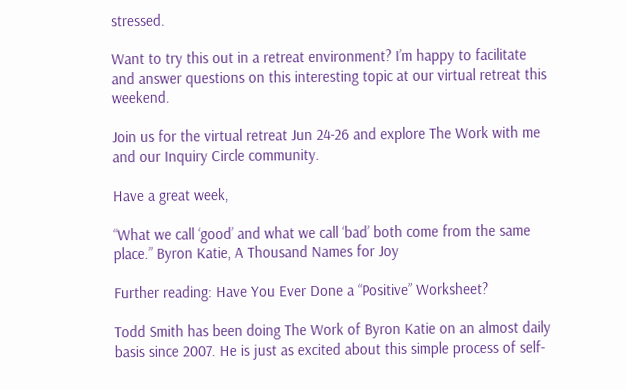stressed.

Want to try this out in a retreat environment? I’m happy to facilitate and answer questions on this interesting topic at our virtual retreat this weekend.

Join us for the virtual retreat Jun 24-26 and explore The Work with me and our Inquiry Circle community.

Have a great week,

“What we call ‘good’ and what we call ‘bad’ both come from the same place.” Byron Katie, A Thousand Names for Joy

Further reading: Have You Ever Done a “Positive” Worksheet?

Todd Smith has been doing The Work of Byron Katie on an almost daily basis since 2007. He is just as excited about this simple process of self-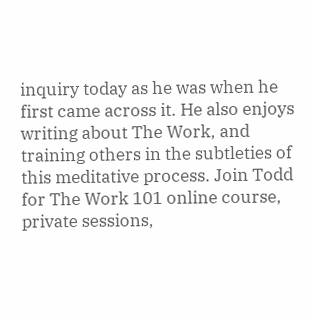inquiry today as he was when he first came across it. He also enjoys writing about The Work, and training others in the subtleties of this meditative process. Join Todd for The Work 101 online course, private sessions,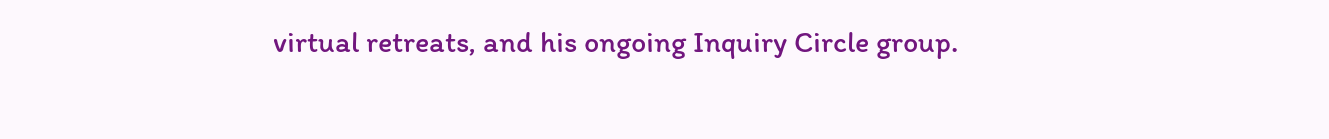virtual retreats, and his ongoing Inquiry Circle group.